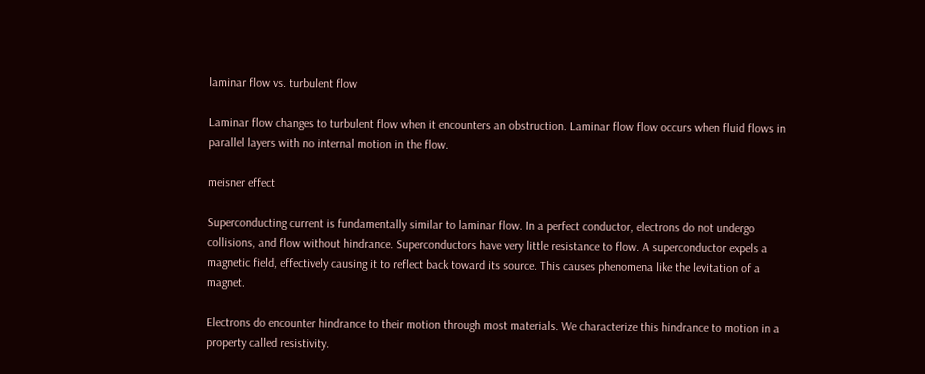laminar flow vs. turbulent flow

Laminar flow changes to turbulent flow when it encounters an obstruction. Laminar flow flow occurs when fluid flows in parallel layers with no internal motion in the flow.

meisner effect

Superconducting current is fundamentally similar to laminar flow. In a perfect conductor, electrons do not undergo collisions, and flow without hindrance. Superconductors have very little resistance to flow. A superconductor expels a magnetic field, effectively causing it to reflect back toward its source. This causes phenomena like the levitation of a magnet.

Electrons do encounter hindrance to their motion through most materials. We characterize this hindrance to motion in a property called resistivity.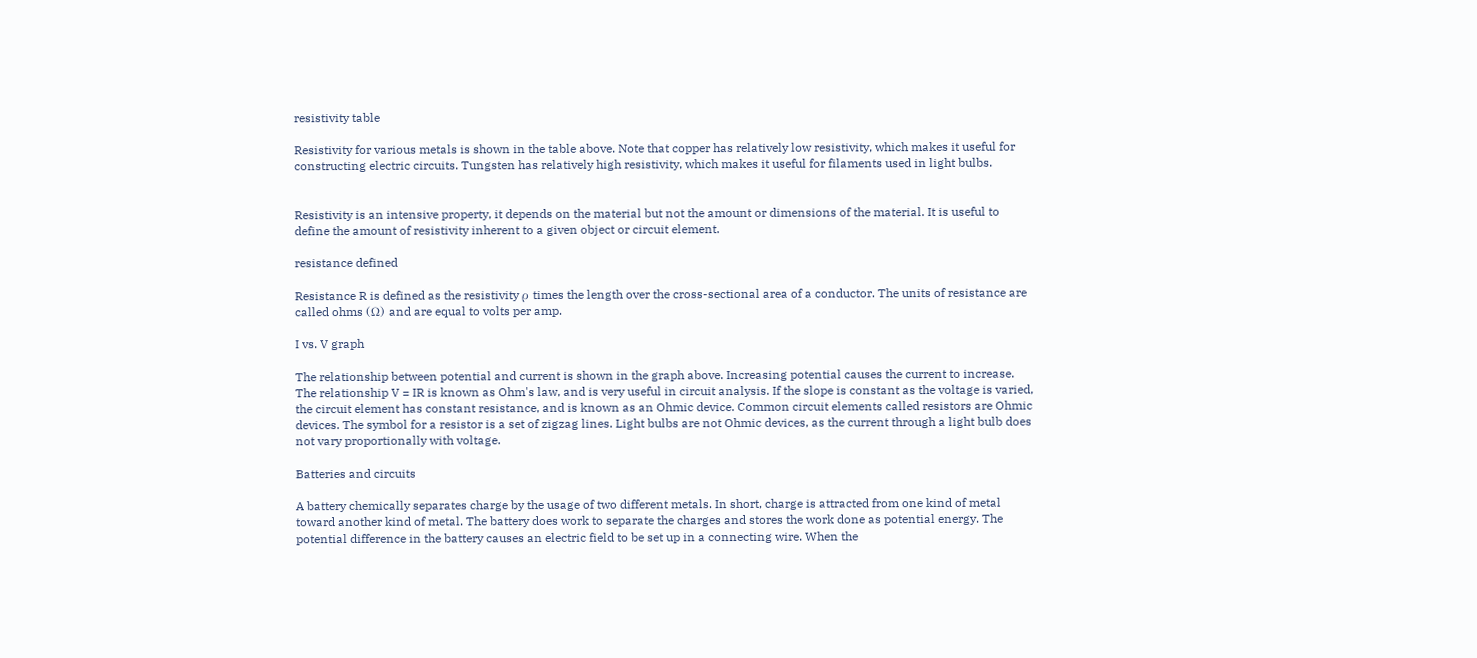resistivity table

Resistivity for various metals is shown in the table above. Note that copper has relatively low resistivity, which makes it useful for constructing electric circuits. Tungsten has relatively high resistivity, which makes it useful for filaments used in light bulbs.


Resistivity is an intensive property, it depends on the material but not the amount or dimensions of the material. It is useful to define the amount of resistivity inherent to a given object or circuit element.

resistance defined

Resistance R is defined as the resistivity ρ times the length over the cross-sectional area of a conductor. The units of resistance are called ohms (Ω) and are equal to volts per amp.

I vs. V graph

The relationship between potential and current is shown in the graph above. Increasing potential causes the current to increase. The relationship V = IR is known as Ohm's law, and is very useful in circuit analysis. If the slope is constant as the voltage is varied, the circuit element has constant resistance, and is known as an Ohmic device. Common circuit elements called resistors are Ohmic devices. The symbol for a resistor is a set of zigzag lines. Light bulbs are not Ohmic devices, as the current through a light bulb does not vary proportionally with voltage.

Batteries and circuits

A battery chemically separates charge by the usage of two different metals. In short, charge is attracted from one kind of metal toward another kind of metal. The battery does work to separate the charges and stores the work done as potential energy. The potential difference in the battery causes an electric field to be set up in a connecting wire. When the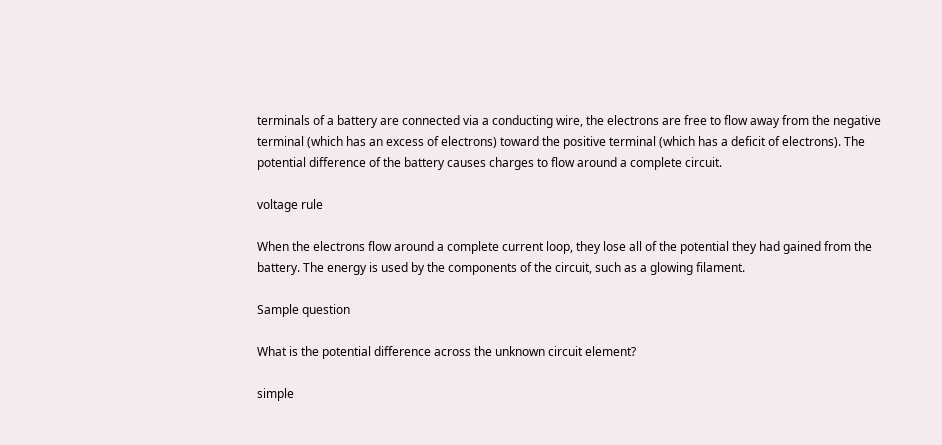terminals of a battery are connected via a conducting wire, the electrons are free to flow away from the negative terminal (which has an excess of electrons) toward the positive terminal (which has a deficit of electrons). The potential difference of the battery causes charges to flow around a complete circuit.

voltage rule

When the electrons flow around a complete current loop, they lose all of the potential they had gained from the battery. The energy is used by the components of the circuit, such as a glowing filament.

Sample question

What is the potential difference across the unknown circuit element?

simple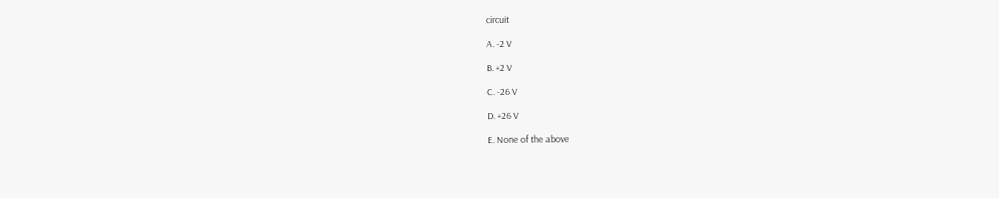circuit

A. -2 V

B. +2 V

C. -26 V

D. +26 V

E. None of the above